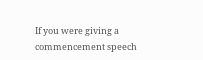If you were giving a commencement speech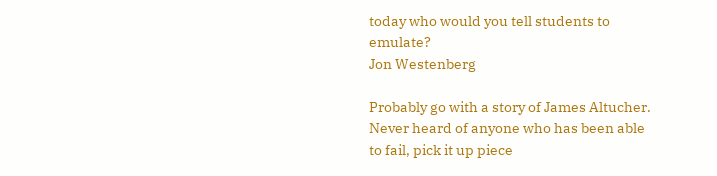today who would you tell students to emulate?
Jon Westenberg

Probably go with a story of James Altucher. Never heard of anyone who has been able to fail, pick it up piece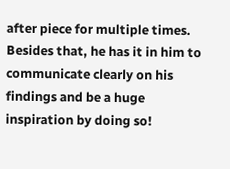after piece for multiple times. Besides that, he has it in him to communicate clearly on his findings and be a huge inspiration by doing so!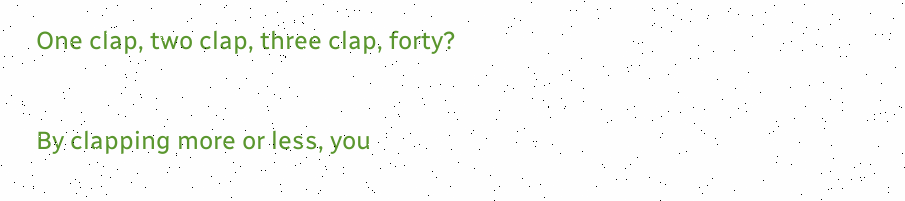One clap, two clap, three clap, forty?

By clapping more or less, you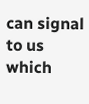can signal to us which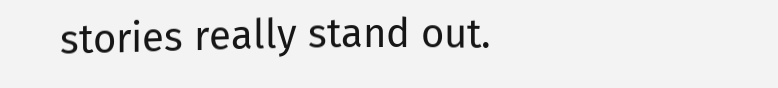stories really stand out.